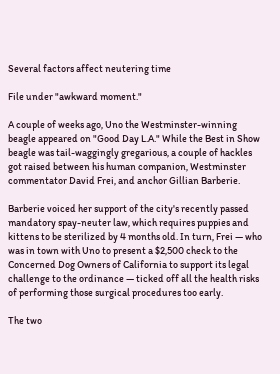Several factors affect neutering time

File under "awkward moment."

A couple of weeks ago, Uno the Westminster-winning beagle appeared on "Good Day L.A." While the Best in Show beagle was tail-waggingly gregarious, a couple of hackles got raised between his human companion, Westminster commentator David Frei, and anchor Gillian Barberie.

Barberie voiced her support of the city's recently passed mandatory spay-neuter law, which requires puppies and kittens to be sterilized by 4 months old. In turn, Frei — who was in town with Uno to present a $2,500 check to the Concerned Dog Owners of California to support its legal challenge to the ordinance — ticked off all the health risks of performing those surgical procedures too early.

The two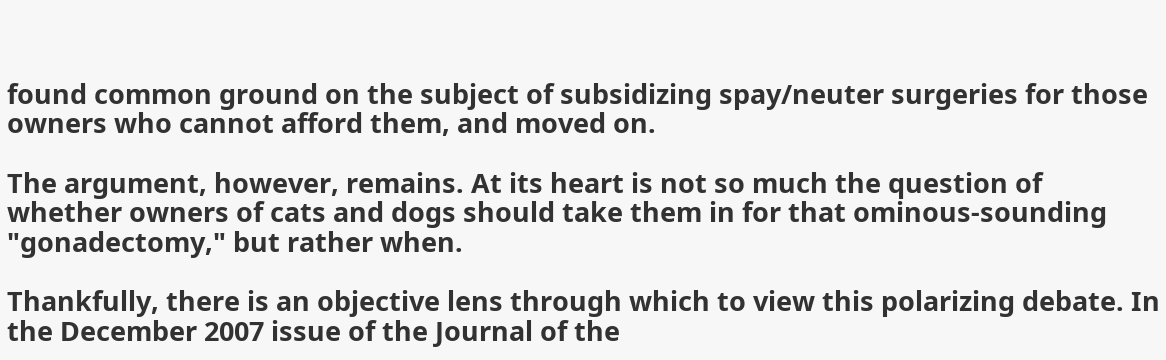found common ground on the subject of subsidizing spay/neuter surgeries for those owners who cannot afford them, and moved on.

The argument, however, remains. At its heart is not so much the question of whether owners of cats and dogs should take them in for that ominous-sounding "gonadectomy," but rather when.

Thankfully, there is an objective lens through which to view this polarizing debate. In the December 2007 issue of the Journal of the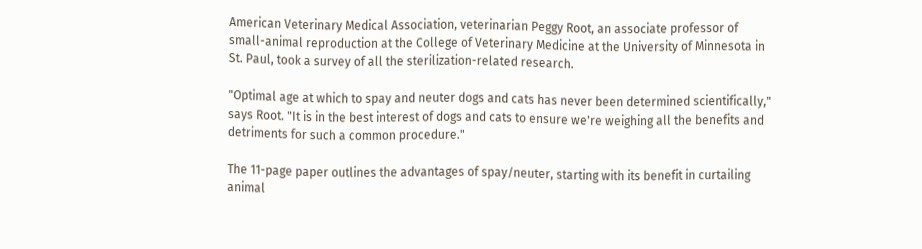American Veterinary Medical Association, veterinarian Peggy Root, an associate professor of small-animal reproduction at the College of Veterinary Medicine at the University of Minnesota in St. Paul, took a survey of all the sterilization-related research.

"Optimal age at which to spay and neuter dogs and cats has never been determined scientifically," says Root. "It is in the best interest of dogs and cats to ensure we're weighing all the benefits and detriments for such a common procedure."

The 11-page paper outlines the advantages of spay/neuter, starting with its benefit in curtailing animal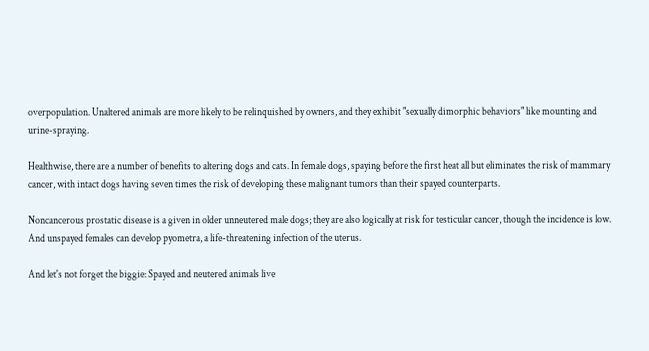overpopulation. Unaltered animals are more likely to be relinquished by owners, and they exhibit "sexually dimorphic behaviors" like mounting and urine-spraying.

Healthwise, there are a number of benefits to altering dogs and cats. In female dogs, spaying before the first heat all but eliminates the risk of mammary cancer, with intact dogs having seven times the risk of developing these malignant tumors than their spayed counterparts.

Noncancerous prostatic disease is a given in older unneutered male dogs; they are also logically at risk for testicular cancer, though the incidence is low. And unspayed females can develop pyometra, a life-threatening infection of the uterus.

And let's not forget the biggie: Spayed and neutered animals live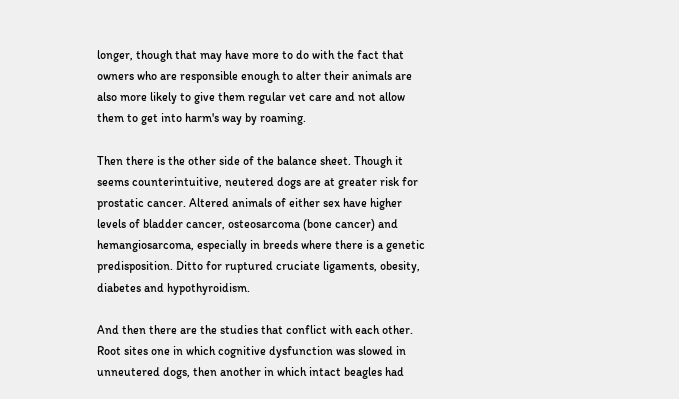longer, though that may have more to do with the fact that owners who are responsible enough to alter their animals are also more likely to give them regular vet care and not allow them to get into harm's way by roaming.

Then there is the other side of the balance sheet. Though it seems counterintuitive, neutered dogs are at greater risk for prostatic cancer. Altered animals of either sex have higher levels of bladder cancer, osteosarcoma (bone cancer) and hemangiosarcoma, especially in breeds where there is a genetic predisposition. Ditto for ruptured cruciate ligaments, obesity, diabetes and hypothyroidism.

And then there are the studies that conflict with each other. Root sites one in which cognitive dysfunction was slowed in unneutered dogs, then another in which intact beagles had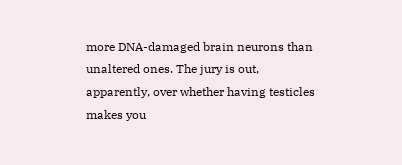more DNA-damaged brain neurons than unaltered ones. The jury is out, apparently, over whether having testicles makes you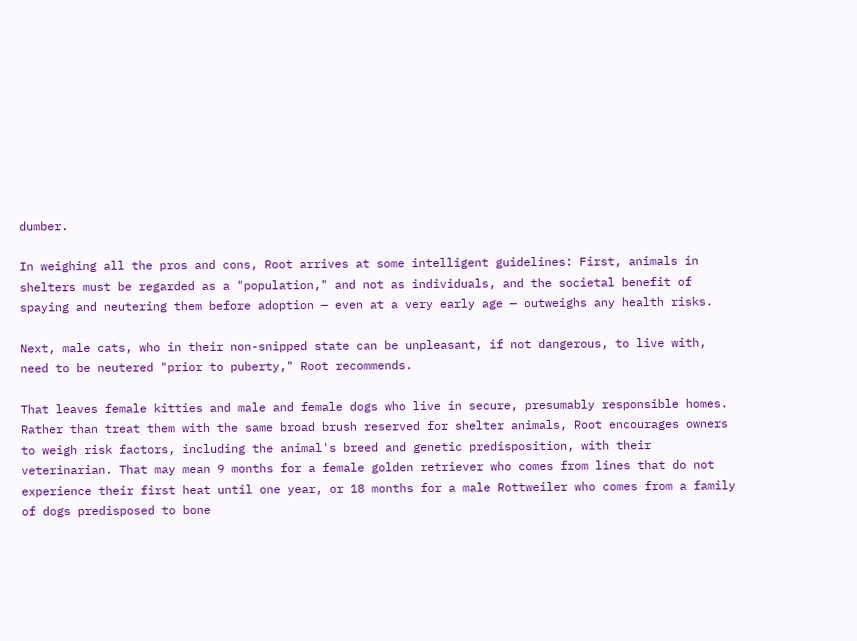dumber.

In weighing all the pros and cons, Root arrives at some intelligent guidelines: First, animals in shelters must be regarded as a "population," and not as individuals, and the societal benefit of spaying and neutering them before adoption — even at a very early age — outweighs any health risks.

Next, male cats, who in their non-snipped state can be unpleasant, if not dangerous, to live with, need to be neutered "prior to puberty," Root recommends.

That leaves female kitties and male and female dogs who live in secure, presumably responsible homes. Rather than treat them with the same broad brush reserved for shelter animals, Root encourages owners to weigh risk factors, including the animal's breed and genetic predisposition, with their veterinarian. That may mean 9 months for a female golden retriever who comes from lines that do not experience their first heat until one year, or 18 months for a male Rottweiler who comes from a family of dogs predisposed to bone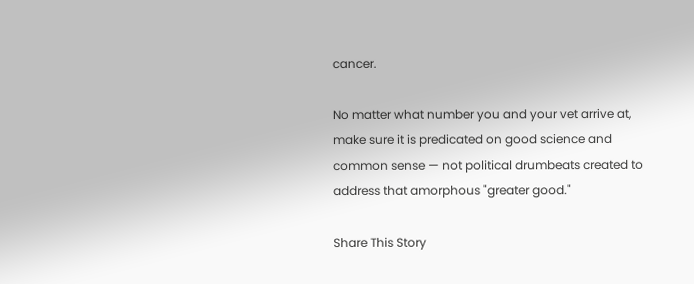cancer.

No matter what number you and your vet arrive at, make sure it is predicated on good science and common sense — not political drumbeats created to address that amorphous "greater good."

Share This Story